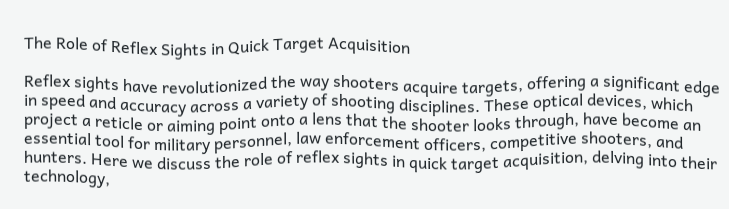The Role of Reflex Sights in Quick Target Acquisition

Reflex sights have revolutionized the way shooters acquire targets, offering a significant edge in speed and accuracy across a variety of shooting disciplines. These optical devices, which project a reticle or aiming point onto a lens that the shooter looks through, have become an essential tool for military personnel, law enforcement officers, competitive shooters, and hunters. Here we discuss the role of reflex sights in quick target acquisition, delving into their technology,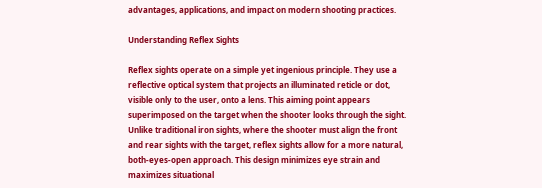advantages, applications, and impact on modern shooting practices.

Understanding Reflex Sights

Reflex sights operate on a simple yet ingenious principle. They use a reflective optical system that projects an illuminated reticle or dot, visible only to the user, onto a lens. This aiming point appears superimposed on the target when the shooter looks through the sight. Unlike traditional iron sights, where the shooter must align the front and rear sights with the target, reflex sights allow for a more natural, both-eyes-open approach. This design minimizes eye strain and maximizes situational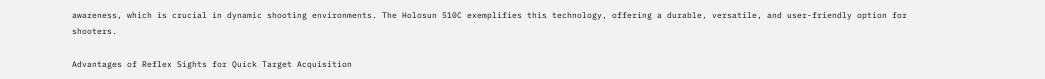awareness, which is crucial in dynamic shooting environments. The Holosun 510C exemplifies this technology, offering a durable, versatile, and user-friendly option for shooters.

Advantages of Reflex Sights for Quick Target Acquisition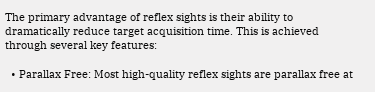The primary advantage of reflex sights is their ability to dramatically reduce target acquisition time. This is achieved through several key features:

  • Parallax Free: Most high-quality reflex sights are parallax free at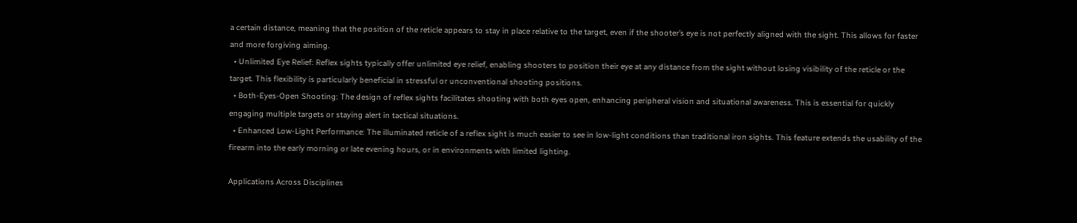a certain distance, meaning that the position of the reticle appears to stay in place relative to the target, even if the shooter’s eye is not perfectly aligned with the sight. This allows for faster and more forgiving aiming.
  • Unlimited Eye Relief: Reflex sights typically offer unlimited eye relief, enabling shooters to position their eye at any distance from the sight without losing visibility of the reticle or the target. This flexibility is particularly beneficial in stressful or unconventional shooting positions.
  • Both-Eyes-Open Shooting: The design of reflex sights facilitates shooting with both eyes open, enhancing peripheral vision and situational awareness. This is essential for quickly engaging multiple targets or staying alert in tactical situations.
  • Enhanced Low-Light Performance: The illuminated reticle of a reflex sight is much easier to see in low-light conditions than traditional iron sights. This feature extends the usability of the firearm into the early morning or late evening hours, or in environments with limited lighting.

Applications Across Disciplines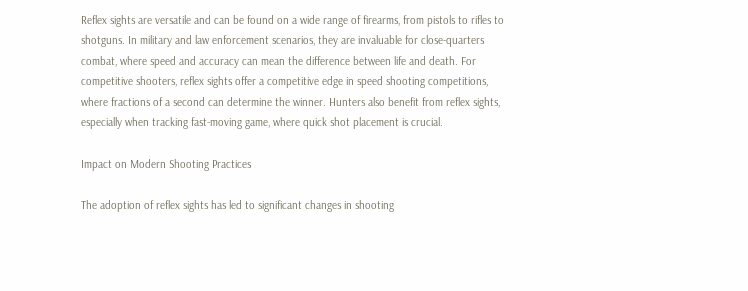Reflex sights are versatile and can be found on a wide range of firearms, from pistols to rifles to shotguns. In military and law enforcement scenarios, they are invaluable for close-quarters combat, where speed and accuracy can mean the difference between life and death. For competitive shooters, reflex sights offer a competitive edge in speed shooting competitions, where fractions of a second can determine the winner. Hunters also benefit from reflex sights, especially when tracking fast-moving game, where quick shot placement is crucial.

Impact on Modern Shooting Practices

The adoption of reflex sights has led to significant changes in shooting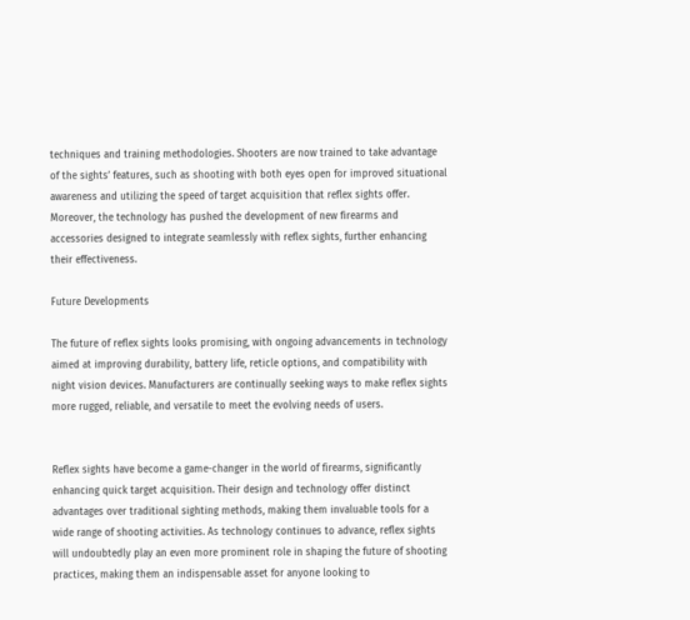techniques and training methodologies. Shooters are now trained to take advantage of the sights’ features, such as shooting with both eyes open for improved situational awareness and utilizing the speed of target acquisition that reflex sights offer. Moreover, the technology has pushed the development of new firearms and accessories designed to integrate seamlessly with reflex sights, further enhancing their effectiveness.

Future Developments

The future of reflex sights looks promising, with ongoing advancements in technology aimed at improving durability, battery life, reticle options, and compatibility with night vision devices. Manufacturers are continually seeking ways to make reflex sights more rugged, reliable, and versatile to meet the evolving needs of users.


Reflex sights have become a game-changer in the world of firearms, significantly enhancing quick target acquisition. Their design and technology offer distinct advantages over traditional sighting methods, making them invaluable tools for a wide range of shooting activities. As technology continues to advance, reflex sights will undoubtedly play an even more prominent role in shaping the future of shooting practices, making them an indispensable asset for anyone looking to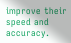improve their speed and accuracy.